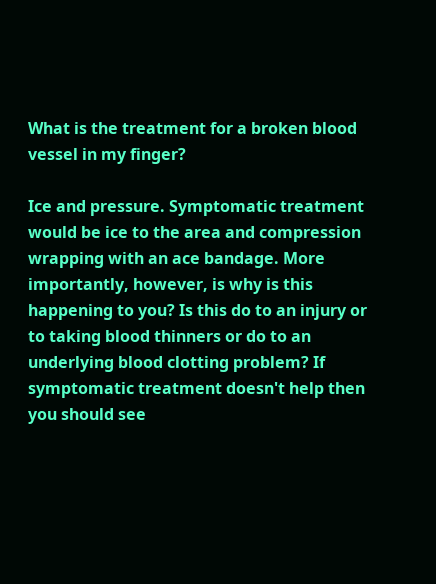What is the treatment for a broken blood vessel in my finger?

Ice and pressure. Symptomatic treatment would be ice to the area and compression wrapping with an ace bandage. More importantly, however, is why is this happening to you? Is this do to an injury or to taking blood thinners or do to an underlying blood clotting problem? If symptomatic treatment doesn't help then you should see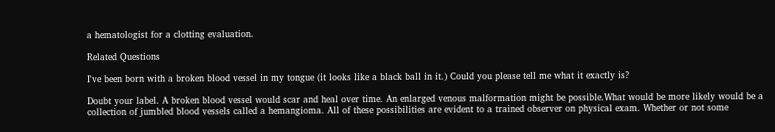a hematologist for a clotting evaluation.

Related Questions

I've been born with a broken blood vessel in my tongue (it looks like a black ball in it.) Could you please tell me what it exactly is?

Doubt your label. A broken blood vessel would scar and heal over time. An enlarged venous malformation might be possible.What would be more likely would be a collection of jumbled blood vessels called a hemangioma. All of these possibilities are evident to a trained observer on physical exam. Whether or not some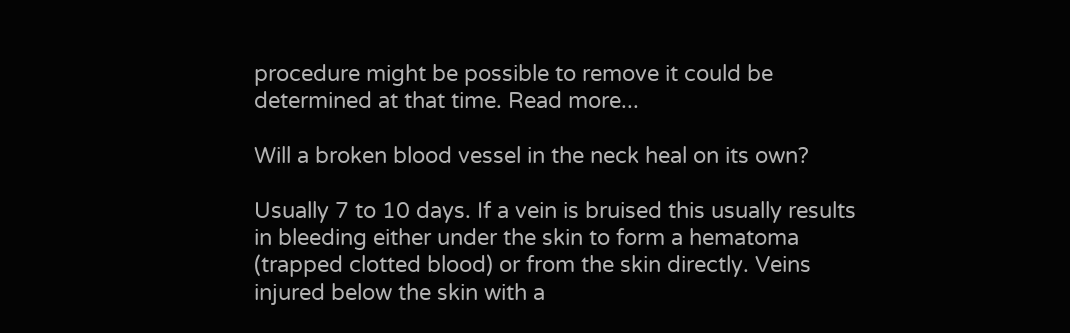procedure might be possible to remove it could be determined at that time. Read more...

Will a broken blood vessel in the neck heal on its own?

Usually 7 to 10 days. If a vein is bruised this usually results in bleeding either under the skin to form a hematoma (trapped clotted blood) or from the skin directly. Veins injured below the skin with a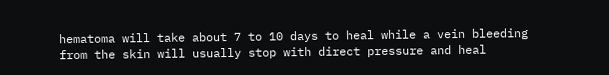hematoma will take about 7 to 10 days to heal while a vein bleeding from the skin will usually stop with direct pressure and heal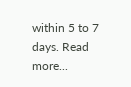within 5 to 7 days. Read more...